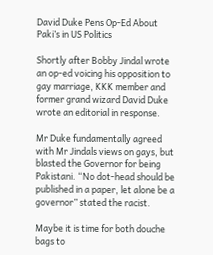David Duke Pens Op-Ed About Paki’s in US Politics

Shortly after Bobby Jindal wrote an op-ed voicing his opposition to gay marriage, KKK member and former grand wizard David Duke wrote an editorial in response.

Mr Duke fundamentally agreed with Mr Jindals views on gays, but blasted the Governor for being Pakistani. “No dot-head should be published in a paper, let alone be a governor” stated the racist.

Maybe it is time for both douche bags to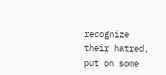recognize their hatred, put on some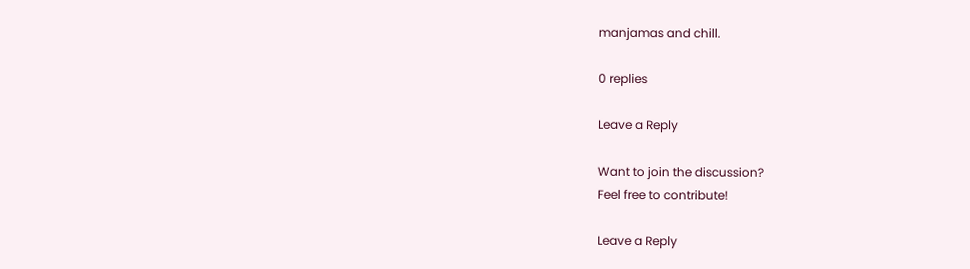manjamas and chill.

0 replies

Leave a Reply

Want to join the discussion?
Feel free to contribute!

Leave a Reply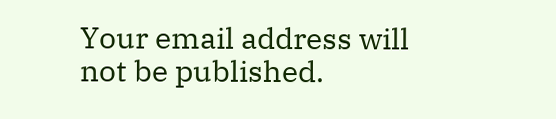Your email address will not be published.